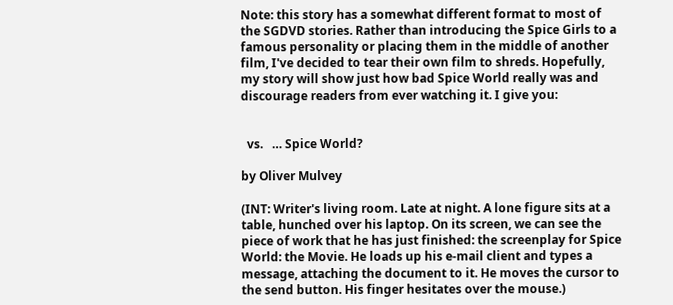Note: this story has a somewhat different format to most of the SGDVD stories. Rather than introducing the Spice Girls to a famous personality or placing them in the middle of another film, I've decided to tear their own film to shreds. Hopefully, my story will show just how bad Spice World really was and discourage readers from ever watching it. I give you:


  vs.   … Spice World?

by Oliver Mulvey

(INT: Writer's living room. Late at night. A lone figure sits at a table, hunched over his laptop. On its screen, we can see the piece of work that he has just finished: the screenplay for Spice World: the Movie. He loads up his e-mail client and types a message, attaching the document to it. He moves the cursor to the send button. His finger hesitates over the mouse.)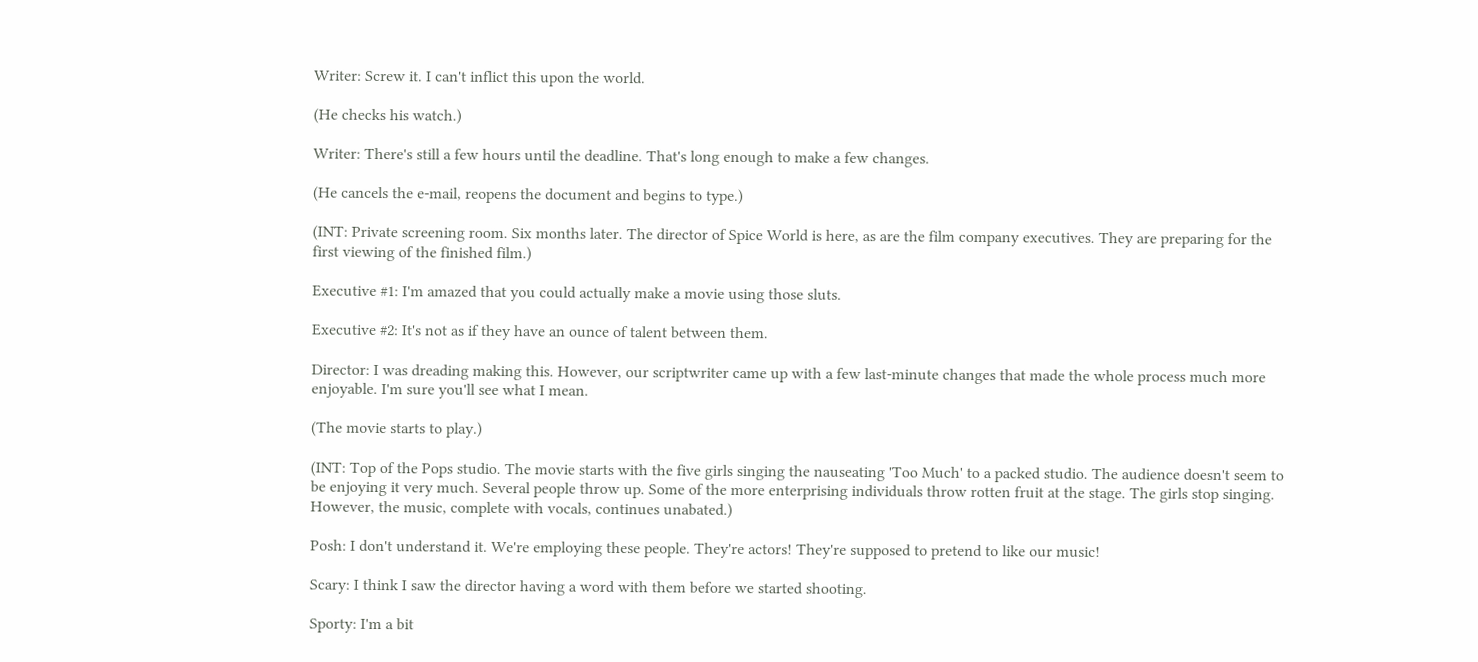Writer: Screw it. I can't inflict this upon the world.

(He checks his watch.)

Writer: There's still a few hours until the deadline. That's long enough to make a few changes.

(He cancels the e-mail, reopens the document and begins to type.)

(INT: Private screening room. Six months later. The director of Spice World is here, as are the film company executives. They are preparing for the first viewing of the finished film.)

Executive #1: I'm amazed that you could actually make a movie using those sluts.

Executive #2: It's not as if they have an ounce of talent between them.

Director: I was dreading making this. However, our scriptwriter came up with a few last-minute changes that made the whole process much more enjoyable. I'm sure you'll see what I mean.

(The movie starts to play.)

(INT: Top of the Pops studio. The movie starts with the five girls singing the nauseating 'Too Much' to a packed studio. The audience doesn't seem to be enjoying it very much. Several people throw up. Some of the more enterprising individuals throw rotten fruit at the stage. The girls stop singing. However, the music, complete with vocals, continues unabated.)

Posh: I don't understand it. We're employing these people. They're actors! They're supposed to pretend to like our music!

Scary: I think I saw the director having a word with them before we started shooting.

Sporty: I'm a bit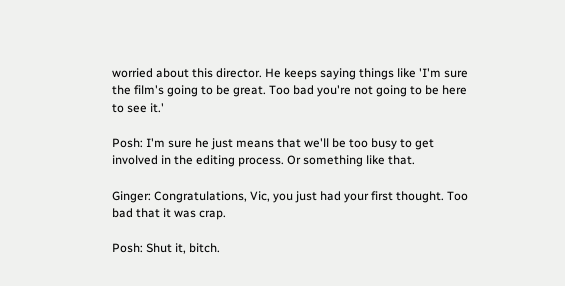worried about this director. He keeps saying things like 'I'm sure the film's going to be great. Too bad you're not going to be here to see it.'

Posh: I'm sure he just means that we'll be too busy to get involved in the editing process. Or something like that.

Ginger: Congratulations, Vic, you just had your first thought. Too bad that it was crap.

Posh: Shut it, bitch.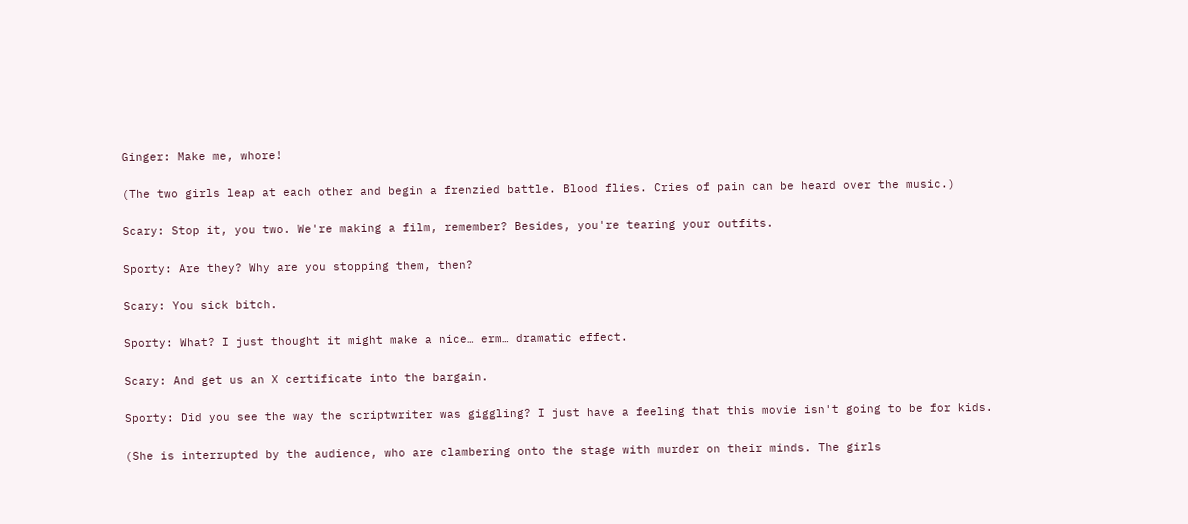Ginger: Make me, whore!

(The two girls leap at each other and begin a frenzied battle. Blood flies. Cries of pain can be heard over the music.)

Scary: Stop it, you two. We're making a film, remember? Besides, you're tearing your outfits.

Sporty: Are they? Why are you stopping them, then?

Scary: You sick bitch.

Sporty: What? I just thought it might make a nice… erm… dramatic effect.

Scary: And get us an X certificate into the bargain.

Sporty: Did you see the way the scriptwriter was giggling? I just have a feeling that this movie isn't going to be for kids.

(She is interrupted by the audience, who are clambering onto the stage with murder on their minds. The girls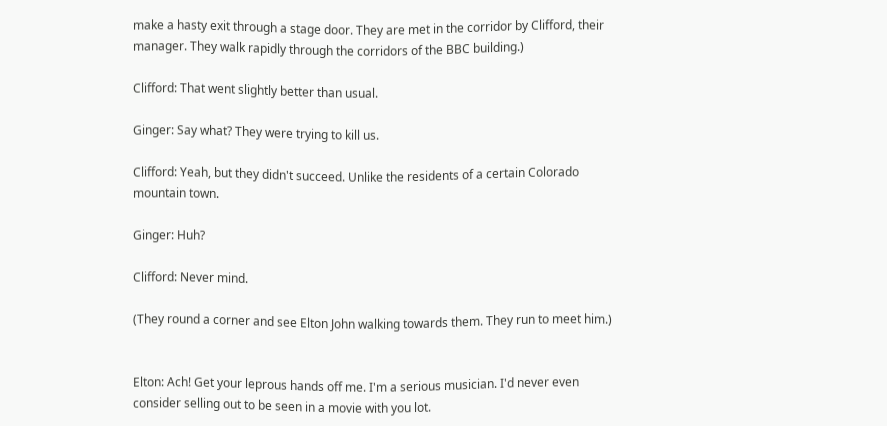make a hasty exit through a stage door. They are met in the corridor by Clifford, their manager. They walk rapidly through the corridors of the BBC building.)

Clifford: That went slightly better than usual.

Ginger: Say what? They were trying to kill us.

Clifford: Yeah, but they didn't succeed. Unlike the residents of a certain Colorado mountain town.

Ginger: Huh?

Clifford: Never mind.

(They round a corner and see Elton John walking towards them. They run to meet him.)


Elton: Ach! Get your leprous hands off me. I'm a serious musician. I'd never even consider selling out to be seen in a movie with you lot.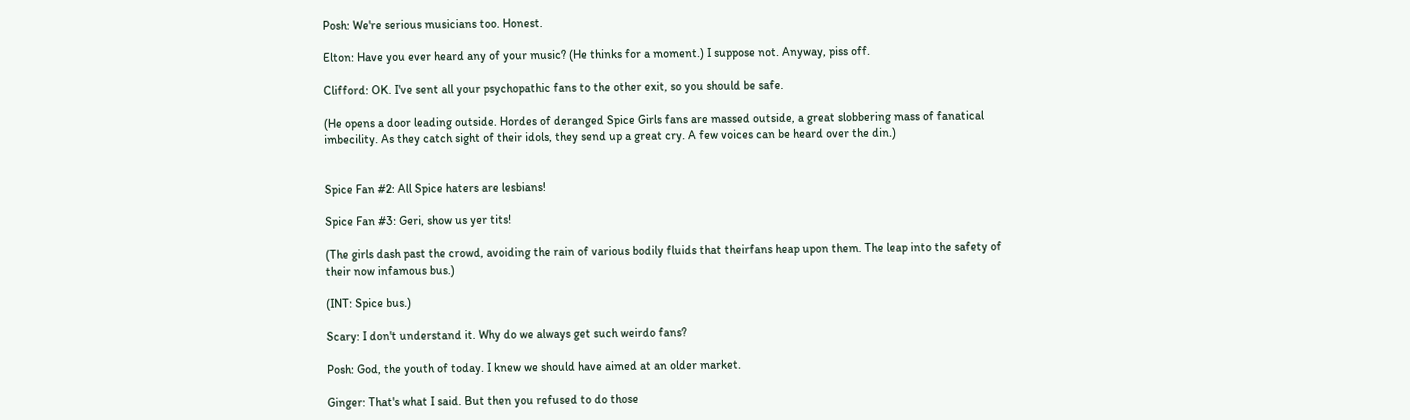Posh: We're serious musicians too. Honest.

Elton: Have you ever heard any of your music? (He thinks for a moment.) I suppose not. Anyway, piss off.

Clifford: OK. I've sent all your psychopathic fans to the other exit, so you should be safe.

(He opens a door leading outside. Hordes of deranged Spice Girls fans are massed outside, a great slobbering mass of fanatical imbecility. As they catch sight of their idols, they send up a great cry. A few voices can be heard over the din.)


Spice Fan #2: All Spice haters are lesbians!

Spice Fan #3: Geri, show us yer tits!

(The girls dash past the crowd, avoiding the rain of various bodily fluids that theirfans heap upon them. The leap into the safety of their now infamous bus.)

(INT: Spice bus.)

Scary: I don't understand it. Why do we always get such weirdo fans?

Posh: God, the youth of today. I knew we should have aimed at an older market.

Ginger: That's what I said. But then you refused to do those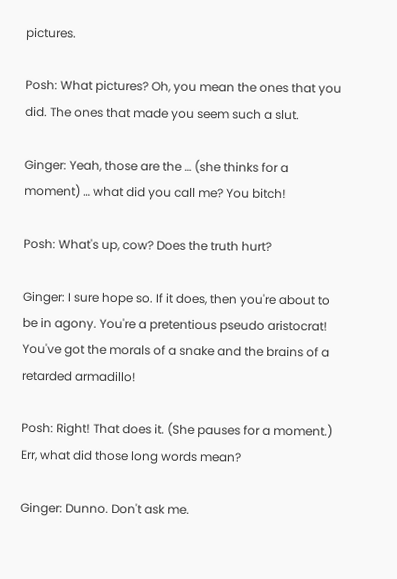pictures.

Posh: What pictures? Oh, you mean the ones that you did. The ones that made you seem such a slut.

Ginger: Yeah, those are the … (she thinks for a moment) … what did you call me? You bitch!

Posh: What's up, cow? Does the truth hurt?

Ginger: I sure hope so. If it does, then you're about to be in agony. You're a pretentious pseudo aristocrat! You've got the morals of a snake and the brains of a retarded armadillo!

Posh: Right! That does it. (She pauses for a moment.) Err, what did those long words mean?

Ginger: Dunno. Don't ask me.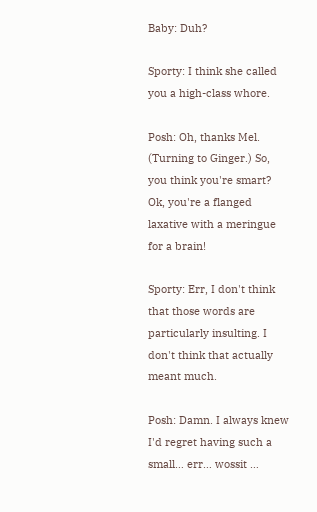Baby: Duh?

Sporty: I think she called you a high-class whore.

Posh: Oh, thanks Mel. (Turning to Ginger.) So, you think you're smart? Ok, you're a flanged laxative with a meringue for a brain!

Sporty: Err, I don't think that those words are particularly insulting. I don't think that actually meant much.

Posh: Damn. I always knew I'd regret having such a small… err… wossit …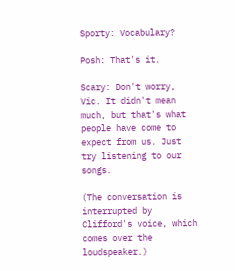Sporty: Vocabulary?

Posh: That's it.

Scary: Don't worry, Vic. It didn't mean much, but that's what people have come to expect from us. Just try listening to our songs.

(The conversation is interrupted by Clifford's voice, which comes over the loudspeaker.)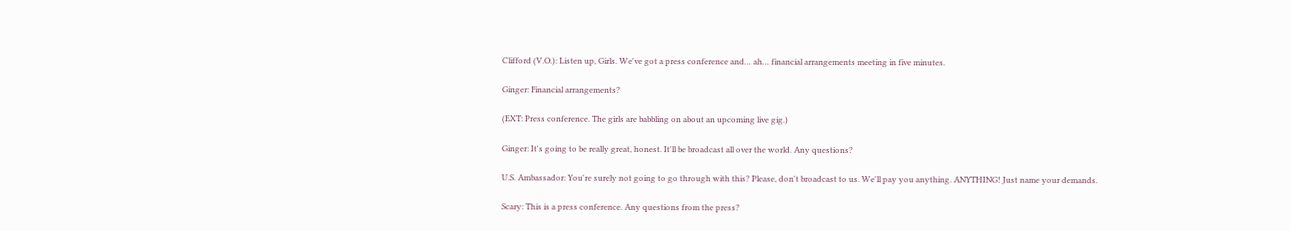Clifford (V.O.): Listen up, Girls. We've got a press conference and… ah… financial arrangements meeting in five minutes.

Ginger: Financial arrangements?

(EXT: Press conference. The girls are babbling on about an upcoming live gig.)

Ginger: It's going to be really great, honest. It'll be broadcast all over the world. Any questions?

U.S. Ambassador: You're surely not going to go through with this? Please, don't broadcast to us. We'll pay you anything. ANYTHING! Just name your demands.

Scary: This is a press conference. Any questions from the press?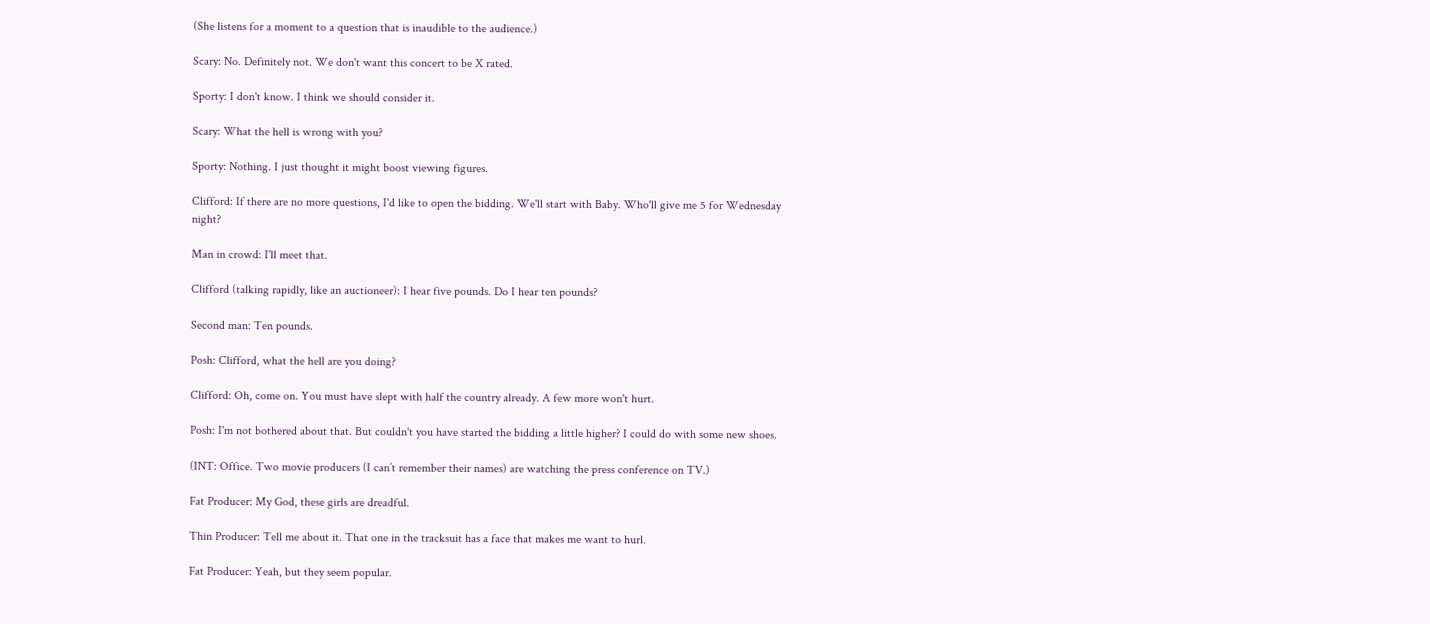(She listens for a moment to a question that is inaudible to the audience.)

Scary: No. Definitely not. We don't want this concert to be X rated.

Sporty: I don't know. I think we should consider it.

Scary: What the hell is wrong with you?

Sporty: Nothing. I just thought it might boost viewing figures.

Clifford: If there are no more questions, I'd like to open the bidding. We'll start with Baby. Who'll give me 5 for Wednesday night?

Man in crowd: I'll meet that.

Clifford (talking rapidly, like an auctioneer): I hear five pounds. Do I hear ten pounds?

Second man: Ten pounds.

Posh: Clifford, what the hell are you doing?

Clifford: Oh, come on. You must have slept with half the country already. A few more won't hurt.

Posh: I'm not bothered about that. But couldn't you have started the bidding a little higher? I could do with some new shoes.

(INT: Office. Two movie producers (I can’t remember their names) are watching the press conference on TV.)

Fat Producer: My God, these girls are dreadful.

Thin Producer: Tell me about it. That one in the tracksuit has a face that makes me want to hurl.

Fat Producer: Yeah, but they seem popular.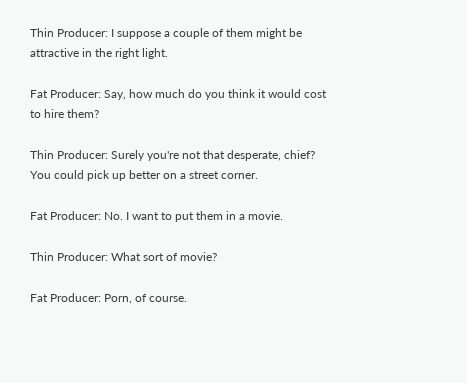Thin Producer: I suppose a couple of them might be attractive in the right light.

Fat Producer: Say, how much do you think it would cost to hire them?

Thin Producer: Surely you're not that desperate, chief? You could pick up better on a street corner.

Fat Producer: No. I want to put them in a movie.

Thin Producer: What sort of movie?

Fat Producer: Porn, of course.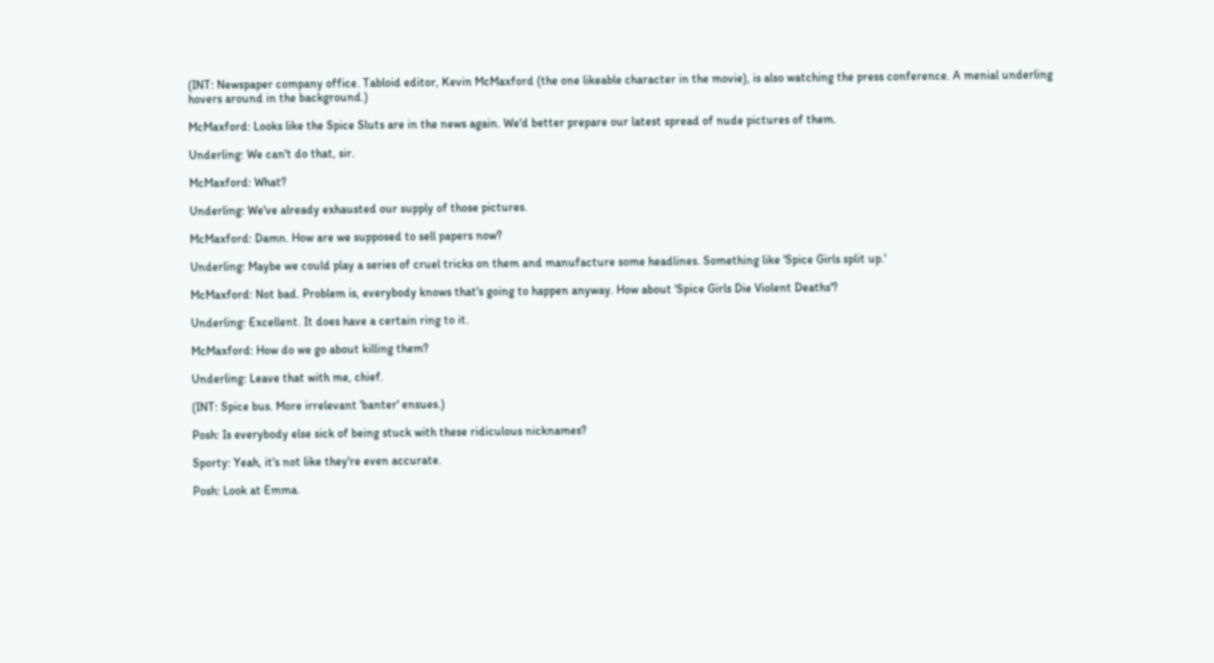(INT: Newspaper company office. Tabloid editor, Kevin McMaxford (the one likeable character in the movie), is also watching the press conference. A menial underling hovers around in the background.)

McMaxford: Looks like the Spice Sluts are in the news again. We'd better prepare our latest spread of nude pictures of them.

Underling: We can't do that, sir.

McMaxford: What?

Underling: We've already exhausted our supply of those pictures.

McMaxford: Damn. How are we supposed to sell papers now?

Underling: Maybe we could play a series of cruel tricks on them and manufacture some headlines. Something like 'Spice Girls split up.'

McMaxford: Not bad. Problem is, everybody knows that's going to happen anyway. How about 'Spice Girls Die Violent Deaths'?

Underling: Excellent. It does have a certain ring to it.

McMaxford: How do we go about killing them?

Underling: Leave that with me, chief.

(INT: Spice bus. More irrelevant 'banter' ensues.)

Posh: Is everybody else sick of being stuck with these ridiculous nicknames?

Sporty: Yeah, it's not like they're even accurate.

Posh: Look at Emma.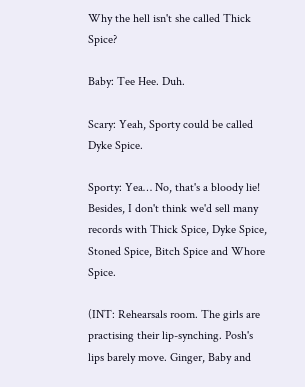Why the hell isn't she called Thick Spice?

Baby: Tee Hee. Duh.

Scary: Yeah, Sporty could be called Dyke Spice.

Sporty: Yea… No, that's a bloody lie! Besides, I don't think we'd sell many records with Thick Spice, Dyke Spice, Stoned Spice, Bitch Spice and Whore Spice.

(INT: Rehearsals room. The girls are practising their lip-synching. Posh's lips barely move. Ginger, Baby and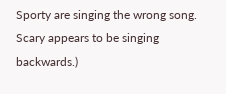Sporty are singing the wrong song. Scary appears to be singing backwards.)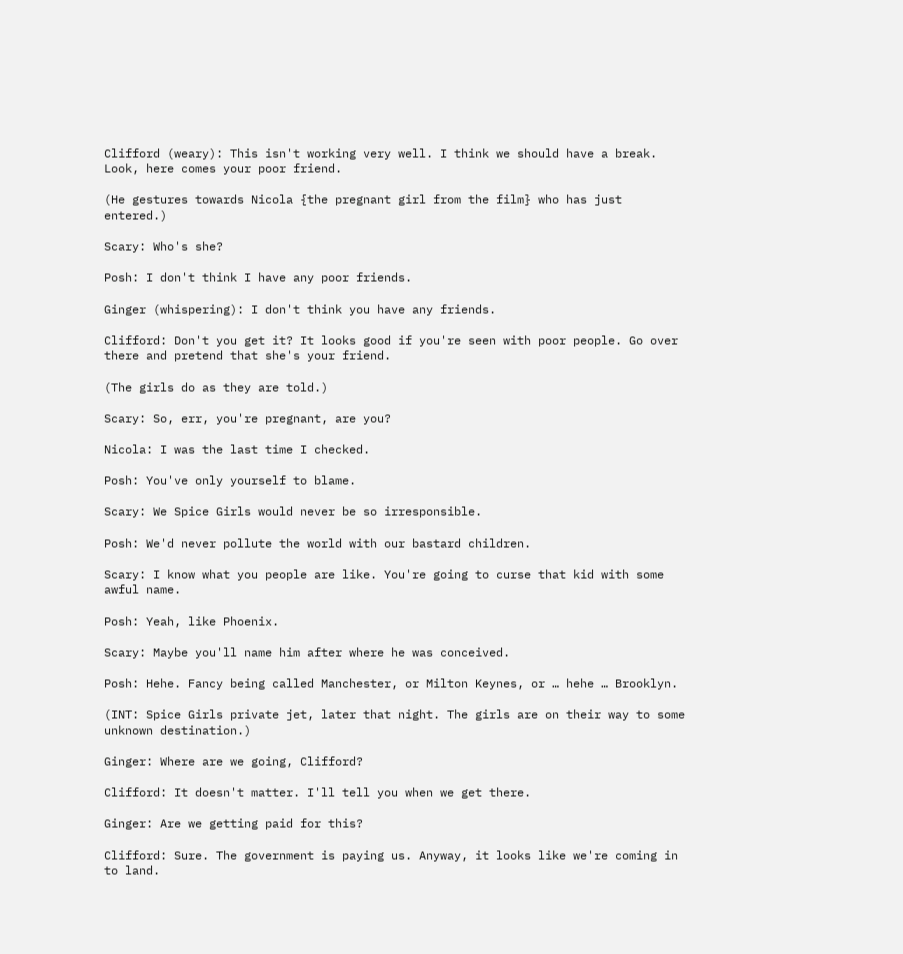Clifford (weary): This isn't working very well. I think we should have a break. Look, here comes your poor friend.

(He gestures towards Nicola {the pregnant girl from the film} who has just entered.)

Scary: Who's she?

Posh: I don't think I have any poor friends.

Ginger (whispering): I don't think you have any friends.

Clifford: Don't you get it? It looks good if you're seen with poor people. Go over there and pretend that she's your friend.

(The girls do as they are told.)

Scary: So, err, you're pregnant, are you?

Nicola: I was the last time I checked.

Posh: You've only yourself to blame.

Scary: We Spice Girls would never be so irresponsible.

Posh: We'd never pollute the world with our bastard children.

Scary: I know what you people are like. You're going to curse that kid with some awful name.

Posh: Yeah, like Phoenix.

Scary: Maybe you'll name him after where he was conceived.

Posh: Hehe. Fancy being called Manchester, or Milton Keynes, or … hehe … Brooklyn.

(INT: Spice Girls private jet, later that night. The girls are on their way to some unknown destination.)

Ginger: Where are we going, Clifford?

Clifford: It doesn't matter. I'll tell you when we get there.

Ginger: Are we getting paid for this?

Clifford: Sure. The government is paying us. Anyway, it looks like we're coming in to land.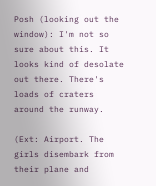Posh (looking out the window): I'm not so sure about this. It looks kind of desolate out there. There's loads of craters around the runway.

(Ext: Airport. The girls disembark from their plane and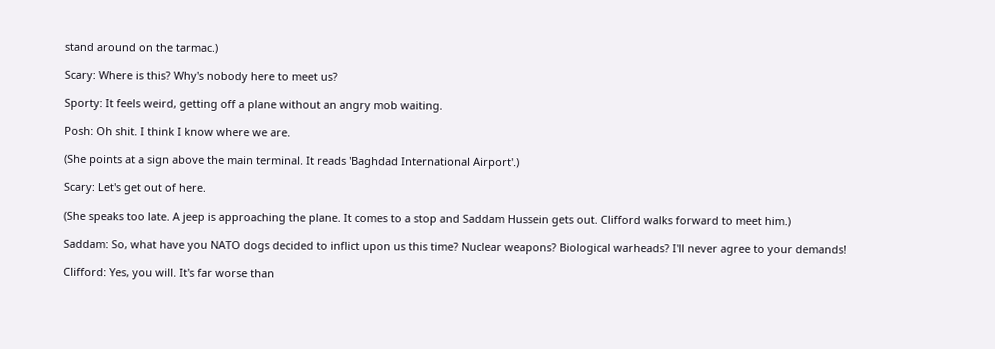stand around on the tarmac.)

Scary: Where is this? Why's nobody here to meet us?

Sporty: It feels weird, getting off a plane without an angry mob waiting.

Posh: Oh shit. I think I know where we are.

(She points at a sign above the main terminal. It reads 'Baghdad International Airport'.)

Scary: Let's get out of here.

(She speaks too late. A jeep is approaching the plane. It comes to a stop and Saddam Hussein gets out. Clifford walks forward to meet him.)

Saddam: So, what have you NATO dogs decided to inflict upon us this time? Nuclear weapons? Biological warheads? I'll never agree to your demands!

Clifford: Yes, you will. It's far worse than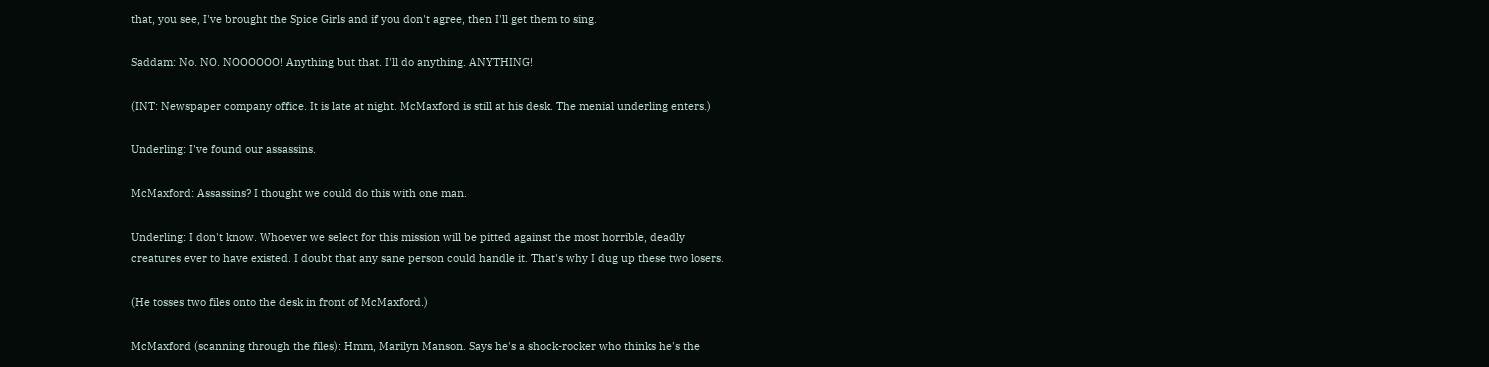that, you see, I've brought the Spice Girls and if you don't agree, then I'll get them to sing.

Saddam: No. NO. NOOOOOO! Anything but that. I'll do anything. ANYTHING!

(INT: Newspaper company office. It is late at night. McMaxford is still at his desk. The menial underling enters.)

Underling: I've found our assassins.

McMaxford: Assassins? I thought we could do this with one man.

Underling: I don't know. Whoever we select for this mission will be pitted against the most horrible, deadly creatures ever to have existed. I doubt that any sane person could handle it. That's why I dug up these two losers.

(He tosses two files onto the desk in front of McMaxford.)

McMaxford (scanning through the files): Hmm, Marilyn Manson. Says he's a shock-rocker who thinks he's the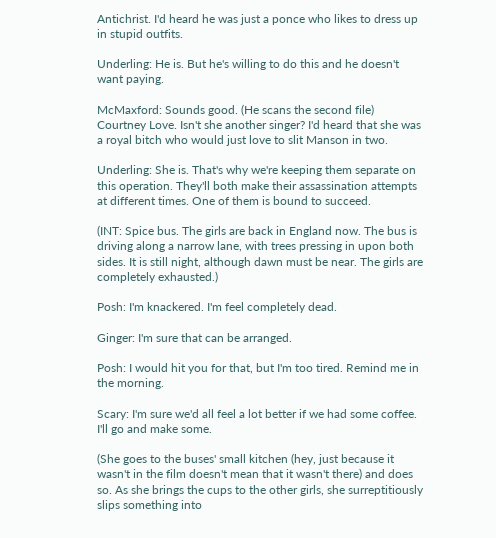Antichrist. I'd heard he was just a ponce who likes to dress up in stupid outfits.

Underling: He is. But he's willing to do this and he doesn't want paying.

McMaxford: Sounds good. (He scans the second file) Courtney Love. Isn't she another singer? I'd heard that she was a royal bitch who would just love to slit Manson in two.

Underling: She is. That's why we're keeping them separate on this operation. They'll both make their assassination attempts at different times. One of them is bound to succeed.

(INT: Spice bus. The girls are back in England now. The bus is driving along a narrow lane, with trees pressing in upon both sides. It is still night, although dawn must be near. The girls are completely exhausted.)

Posh: I'm knackered. I'm feel completely dead.

Ginger: I'm sure that can be arranged.

Posh: I would hit you for that, but I'm too tired. Remind me in the morning.

Scary: I'm sure we'd all feel a lot better if we had some coffee. I'll go and make some.

(She goes to the buses' small kitchen (hey, just because it wasn't in the film doesn't mean that it wasn't there) and does so. As she brings the cups to the other girls, she surreptitiously slips something into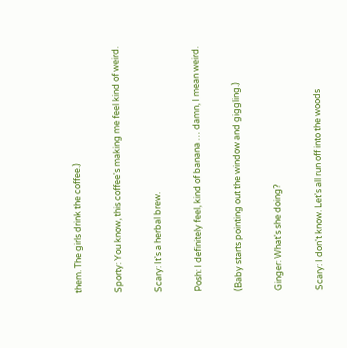them. The girls drink the coffee.)

Sporty: You know, this coffee's making me feel kind of weird.

Scary: It's a herbal brew.

Posh: I definitely feel, kind of banana … damn, I mean weird.

(Baby starts pointing out the window and giggling.)

Ginger: What's she doing?

Scary: I don't know. Let's all run off into the woods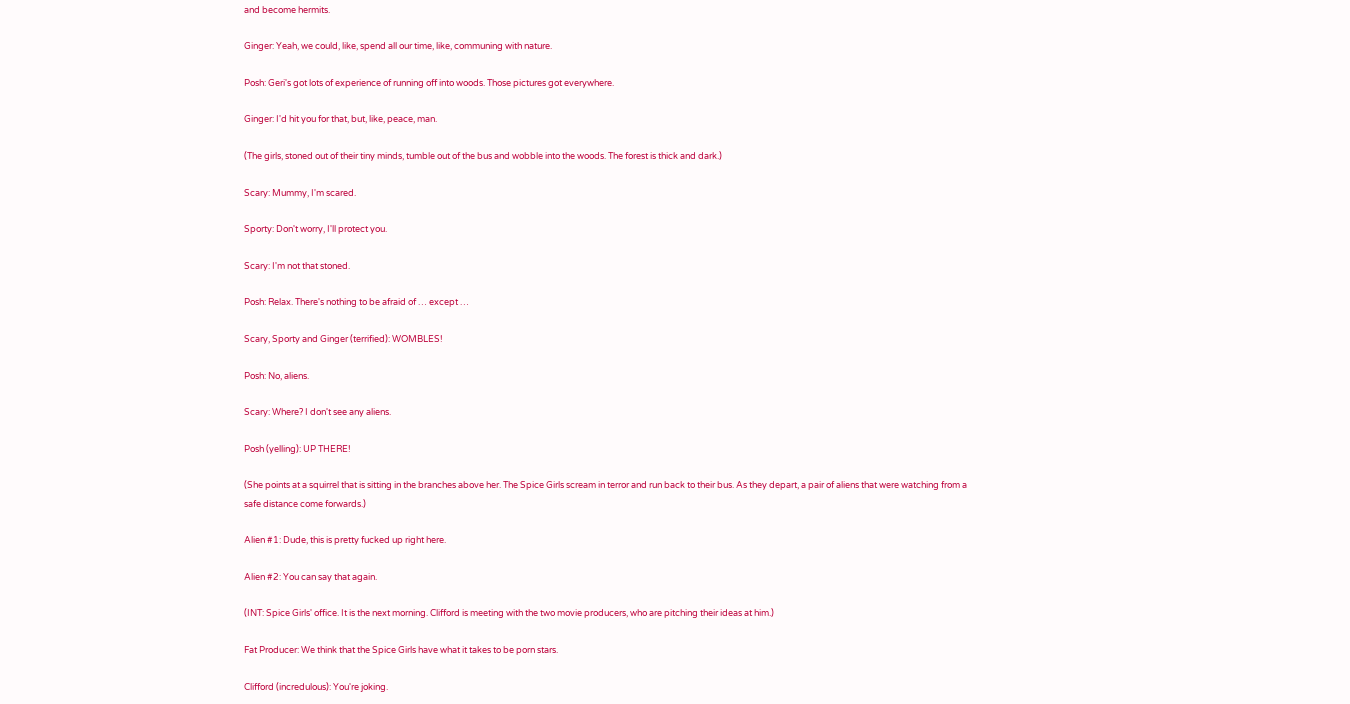and become hermits.

Ginger: Yeah, we could, like, spend all our time, like, communing with nature.

Posh: Geri's got lots of experience of running off into woods. Those pictures got everywhere.

Ginger: I'd hit you for that, but, like, peace, man.

(The girls, stoned out of their tiny minds, tumble out of the bus and wobble into the woods. The forest is thick and dark.)

Scary: Mummy, I'm scared.

Sporty: Don't worry, I'll protect you.

Scary: I'm not that stoned.

Posh: Relax. There's nothing to be afraid of … except …

Scary, Sporty and Ginger (terrified): WOMBLES!

Posh: No, aliens.

Scary: Where? I don't see any aliens.

Posh (yelling): UP THERE!

(She points at a squirrel that is sitting in the branches above her. The Spice Girls scream in terror and run back to their bus. As they depart, a pair of aliens that were watching from a safe distance come forwards.)

Alien #1: Dude, this is pretty fucked up right here.

Alien #2: You can say that again.

(INT: Spice Girls' office. It is the next morning. Clifford is meeting with the two movie producers, who are pitching their ideas at him.)

Fat Producer: We think that the Spice Girls have what it takes to be porn stars.

Clifford (incredulous): You're joking.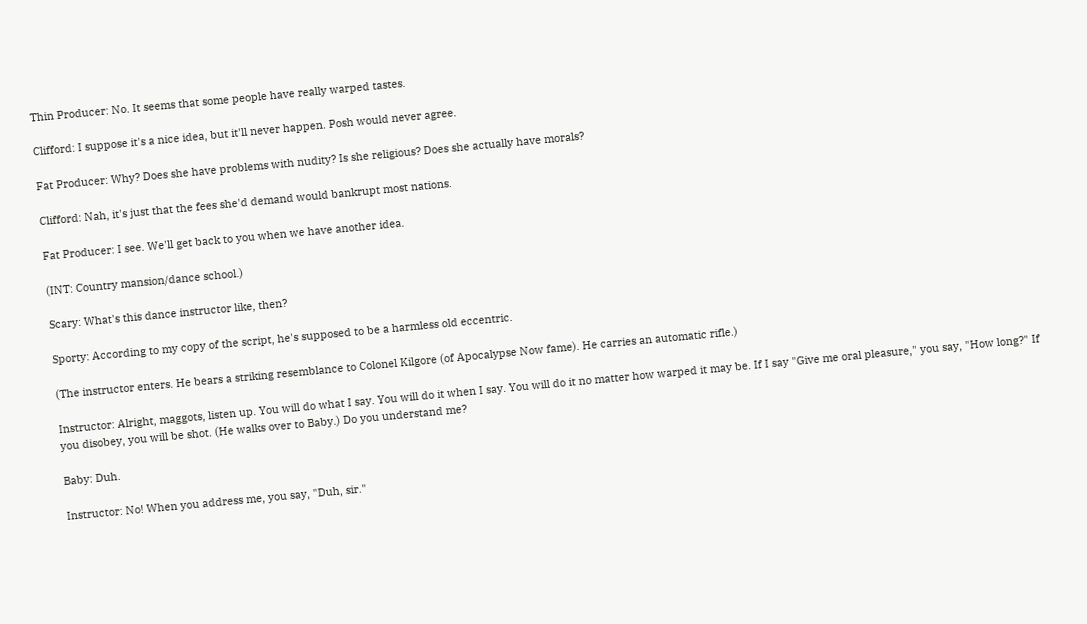Thin Producer: No. It seems that some people have really warped tastes.

Clifford: I suppose it's a nice idea, but it'll never happen. Posh would never agree.

Fat Producer: Why? Does she have problems with nudity? Is she religious? Does she actually have morals?

Clifford: Nah, it's just that the fees she'd demand would bankrupt most nations.

Fat Producer: I see. We'll get back to you when we have another idea.

(INT: Country mansion/dance school.)

Scary: What's this dance instructor like, then?

Sporty: According to my copy of the script, he's supposed to be a harmless old eccentric.

(The instructor enters. He bears a striking resemblance to Colonel Kilgore (of Apocalypse Now fame). He carries an automatic rifle.)

Instructor: Alright, maggots, listen up. You will do what I say. You will do it when I say. You will do it no matter how warped it may be. If I say "Give me oral pleasure," you say, "How long?" If you disobey, you will be shot. (He walks over to Baby.) Do you understand me?

Baby: Duh.

Instructor: No! When you address me, you say, "Duh, sir."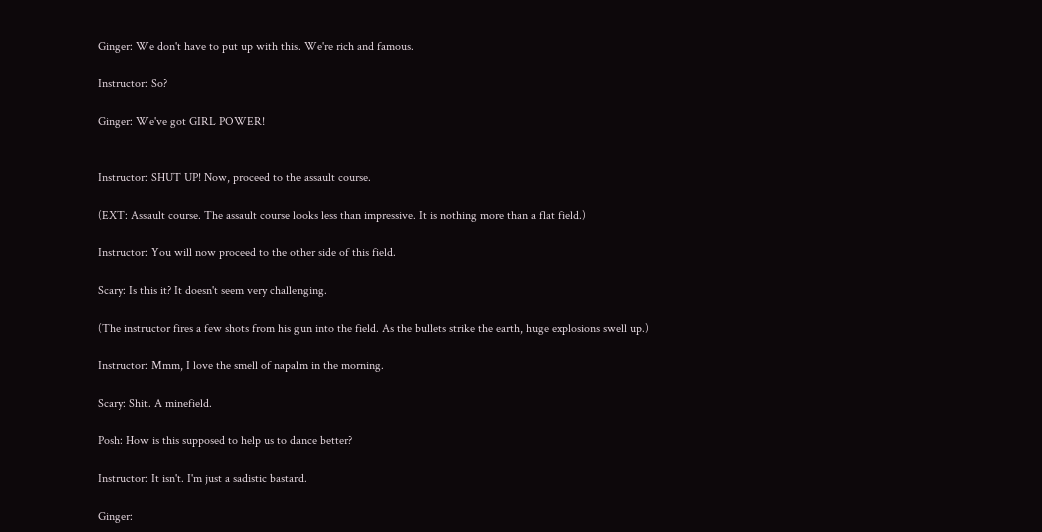Ginger: We don't have to put up with this. We're rich and famous.

Instructor: So?

Ginger: We've got GIRL POWER!


Instructor: SHUT UP! Now, proceed to the assault course.

(EXT: Assault course. The assault course looks less than impressive. It is nothing more than a flat field.)

Instructor: You will now proceed to the other side of this field.

Scary: Is this it? It doesn't seem very challenging.

(The instructor fires a few shots from his gun into the field. As the bullets strike the earth, huge explosions swell up.)

Instructor: Mmm, I love the smell of napalm in the morning.

Scary: Shit. A minefield.

Posh: How is this supposed to help us to dance better?

Instructor: It isn't. I'm just a sadistic bastard.

Ginger: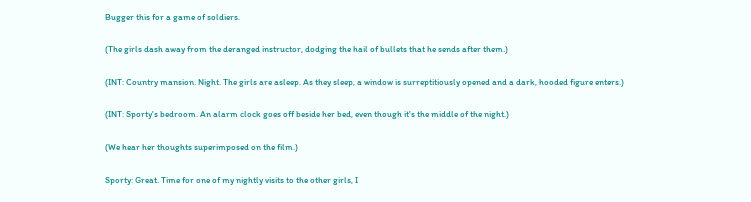Bugger this for a game of soldiers.

(The girls dash away from the deranged instructor, dodging the hail of bullets that he sends after them.)

(INT: Country mansion. Night. The girls are asleep. As they sleep, a window is surreptitiously opened and a dark, hooded figure enters.)

(INT: Sporty's bedroom. An alarm clock goes off beside her bed, even though it's the middle of the night.)

(We hear her thoughts superimposed on the film.)

Sporty: Great. Time for one of my nightly visits to the other girls, I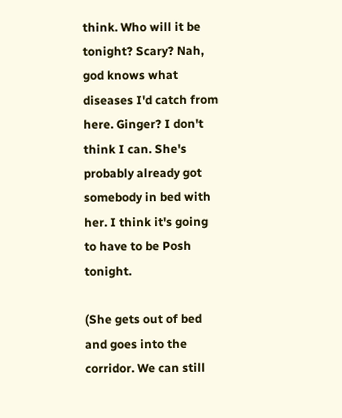think. Who will it be tonight? Scary? Nah, god knows what diseases I'd catch from here. Ginger? I don't think I can. She's probably already got somebody in bed with her. I think it's going to have to be Posh tonight.

(She gets out of bed and goes into the corridor. We can still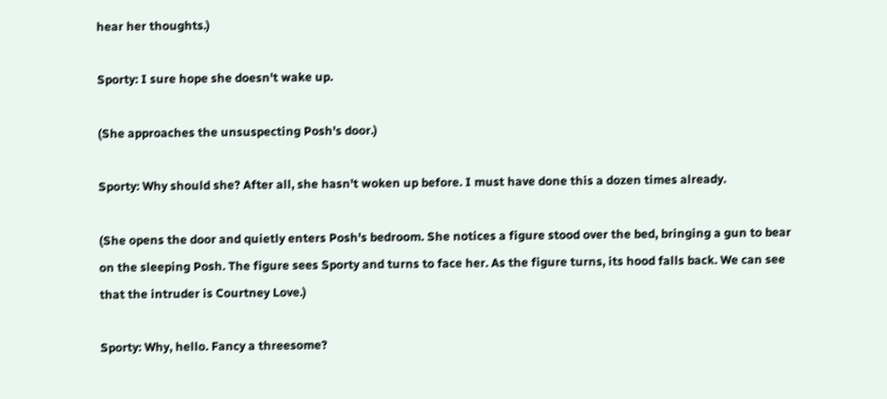hear her thoughts.)

Sporty: I sure hope she doesn't wake up.

(She approaches the unsuspecting Posh's door.)

Sporty: Why should she? After all, she hasn't woken up before. I must have done this a dozen times already.

(She opens the door and quietly enters Posh's bedroom. She notices a figure stood over the bed, bringing a gun to bear on the sleeping Posh. The figure sees Sporty and turns to face her. As the figure turns, its hood falls back. We can see that the intruder is Courtney Love.)

Sporty: Why, hello. Fancy a threesome?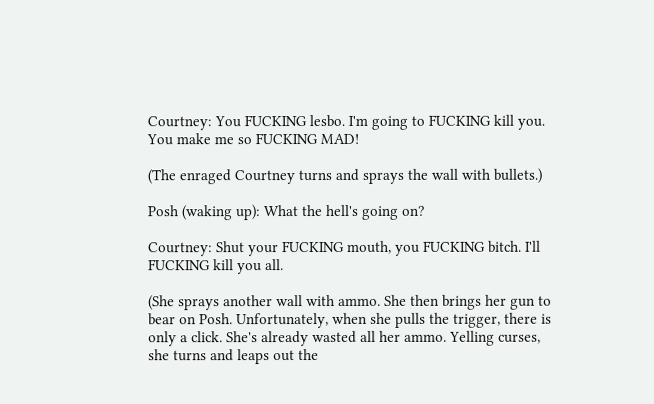Courtney: You FUCKING lesbo. I'm going to FUCKING kill you. You make me so FUCKING MAD!

(The enraged Courtney turns and sprays the wall with bullets.)

Posh (waking up): What the hell's going on?

Courtney: Shut your FUCKING mouth, you FUCKING bitch. I'll FUCKING kill you all.

(She sprays another wall with ammo. She then brings her gun to bear on Posh. Unfortunately, when she pulls the trigger, there is only a click. She's already wasted all her ammo. Yelling curses, she turns and leaps out the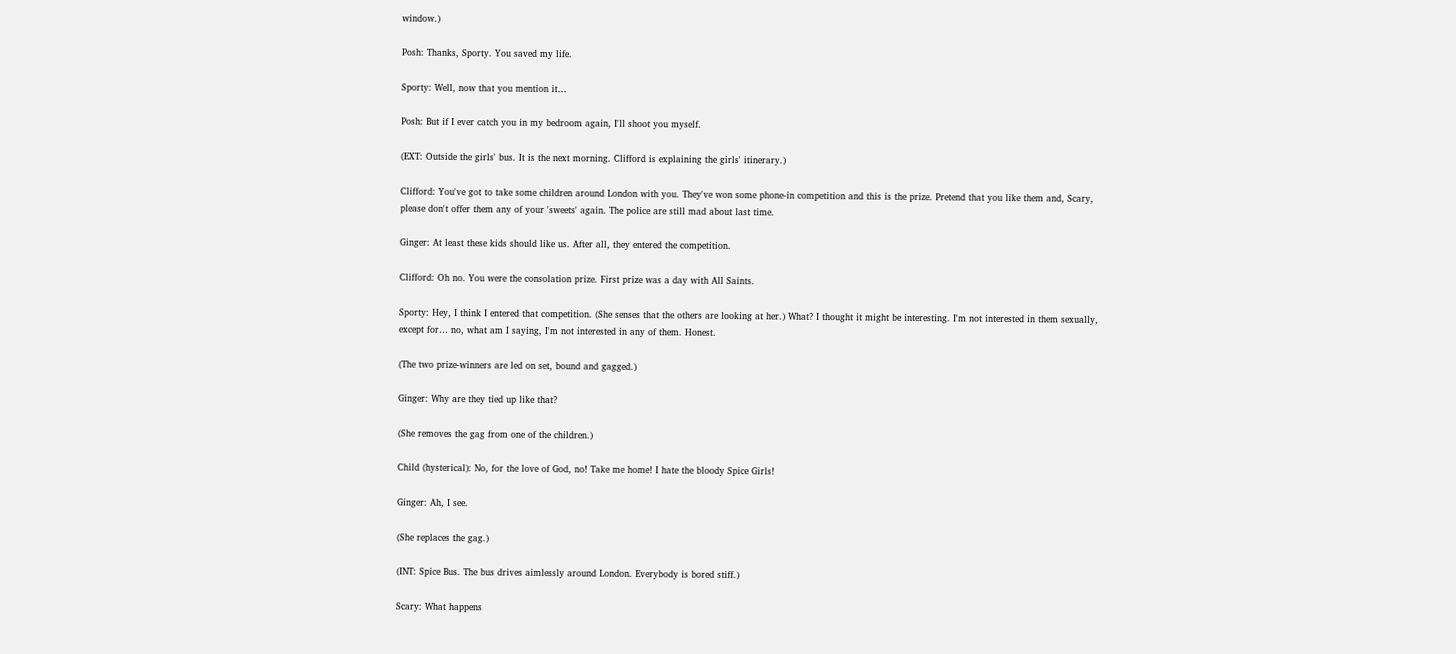window.)

Posh: Thanks, Sporty. You saved my life.

Sporty: Well, now that you mention it…

Posh: But if I ever catch you in my bedroom again, I'll shoot you myself.

(EXT: Outside the girls' bus. It is the next morning. Clifford is explaining the girls' itinerary.)

Clifford: You've got to take some children around London with you. They've won some phone-in competition and this is the prize. Pretend that you like them and, Scary, please don't offer them any of your 'sweets' again. The police are still mad about last time.

Ginger: At least these kids should like us. After all, they entered the competition.

Clifford: Oh no. You were the consolation prize. First prize was a day with All Saints.

Sporty: Hey, I think I entered that competition. (She senses that the others are looking at her.) What? I thought it might be interesting. I'm not interested in them sexually, except for… no, what am I saying, I'm not interested in any of them. Honest.

(The two prize-winners are led on set, bound and gagged.)

Ginger: Why are they tied up like that?

(She removes the gag from one of the children.)

Child (hysterical): No, for the love of God, no! Take me home! I hate the bloody Spice Girls!

Ginger: Ah, I see.

(She replaces the gag.)

(INT: Spice Bus. The bus drives aimlessly around London. Everybody is bored stiff.)

Scary: What happens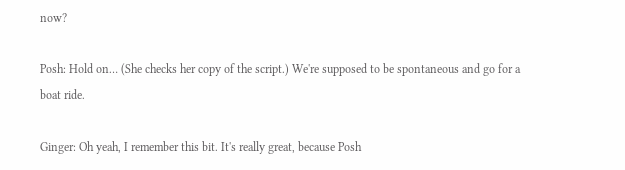now?

Posh: Hold on… (She checks her copy of the script.) We're supposed to be spontaneous and go for a boat ride.

Ginger: Oh yeah, I remember this bit. It's really great, because Posh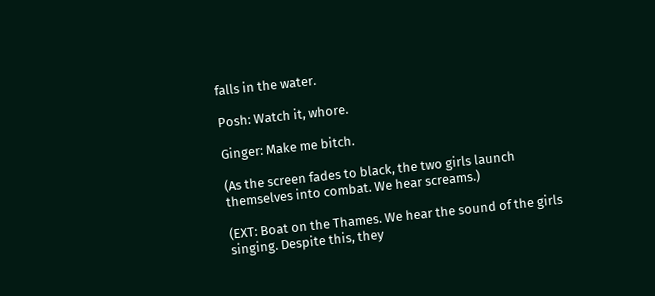falls in the water.

Posh: Watch it, whore.

Ginger: Make me bitch.

(As the screen fades to black, the two girls launch themselves into combat. We hear screams.)

(EXT: Boat on the Thames. We hear the sound of the girls singing. Despite this, they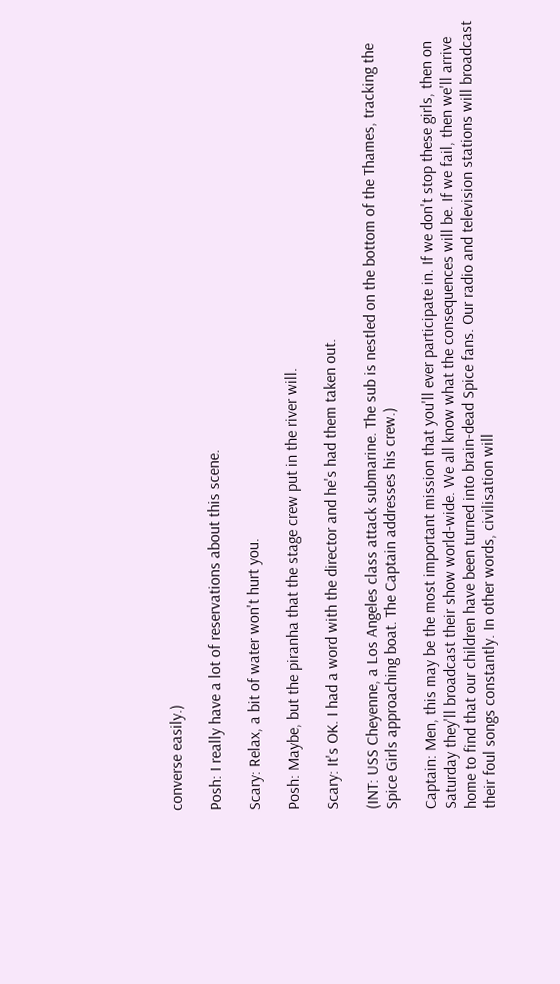converse easily.)

Posh: I really have a lot of reservations about this scene.

Scary: Relax, a bit of water won't hurt you.

Posh: Maybe, but the piranha that the stage crew put in the river will.

Scary: It's OK. I had a word with the director and he's had them taken out.

(INT: USS Cheyenne, a Los Angeles class attack submarine. The sub is nestled on the bottom of the Thames, tracking the Spice Girls approaching boat. The Captain addresses his crew.)

Captain: Men, this may be the most important mission that you'll ever participate in. If we don't stop these girls, then on Saturday they'll broadcast their show world-wide. We all know what the consequences will be. If we fail, then we'll arrive home to find that our children have been turned into brain-dead Spice fans. Our radio and television stations will broadcast their foul songs constantly. In other words, civilisation will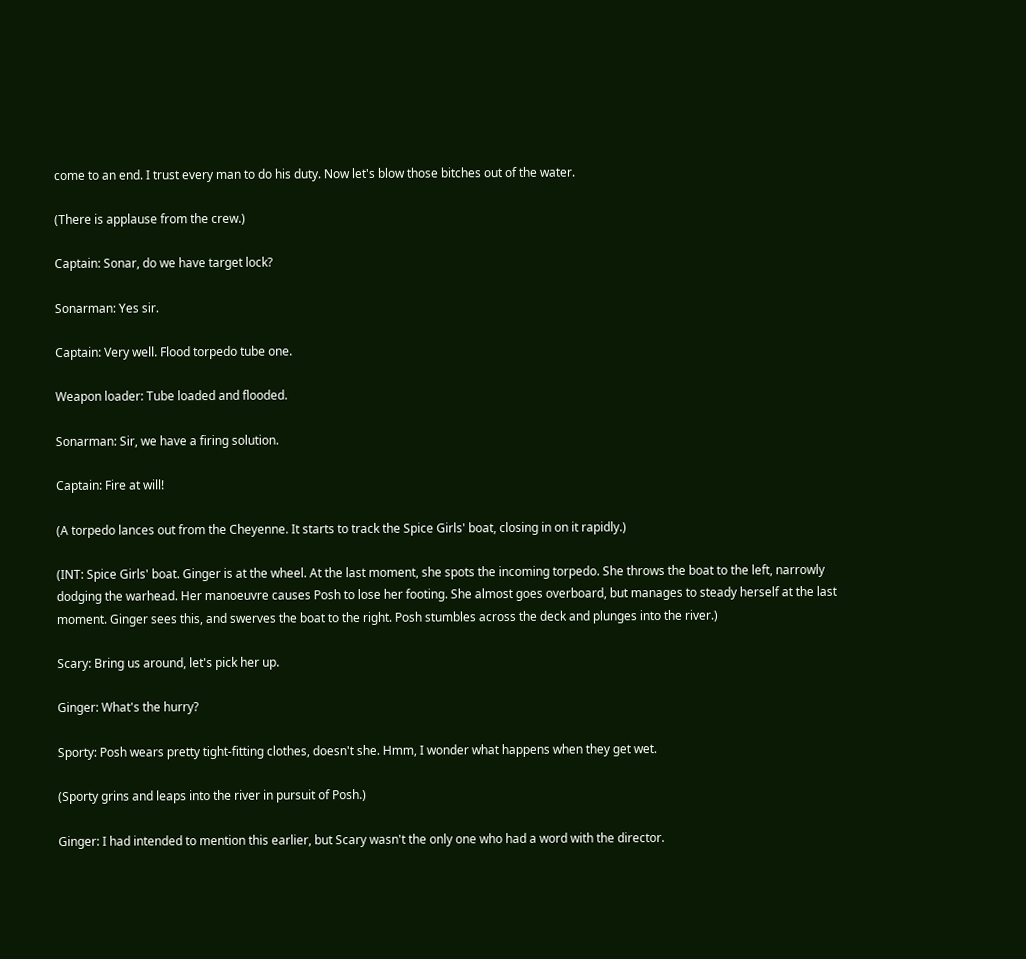come to an end. I trust every man to do his duty. Now let's blow those bitches out of the water.

(There is applause from the crew.)

Captain: Sonar, do we have target lock?

Sonarman: Yes sir.

Captain: Very well. Flood torpedo tube one.

Weapon loader: Tube loaded and flooded.

Sonarman: Sir, we have a firing solution.

Captain: Fire at will!

(A torpedo lances out from the Cheyenne. It starts to track the Spice Girls' boat, closing in on it rapidly.)

(INT: Spice Girls' boat. Ginger is at the wheel. At the last moment, she spots the incoming torpedo. She throws the boat to the left, narrowly dodging the warhead. Her manoeuvre causes Posh to lose her footing. She almost goes overboard, but manages to steady herself at the last moment. Ginger sees this, and swerves the boat to the right. Posh stumbles across the deck and plunges into the river.)

Scary: Bring us around, let's pick her up.

Ginger: What's the hurry?

Sporty: Posh wears pretty tight-fitting clothes, doesn't she. Hmm, I wonder what happens when they get wet.

(Sporty grins and leaps into the river in pursuit of Posh.)

Ginger: I had intended to mention this earlier, but Scary wasn't the only one who had a word with the director.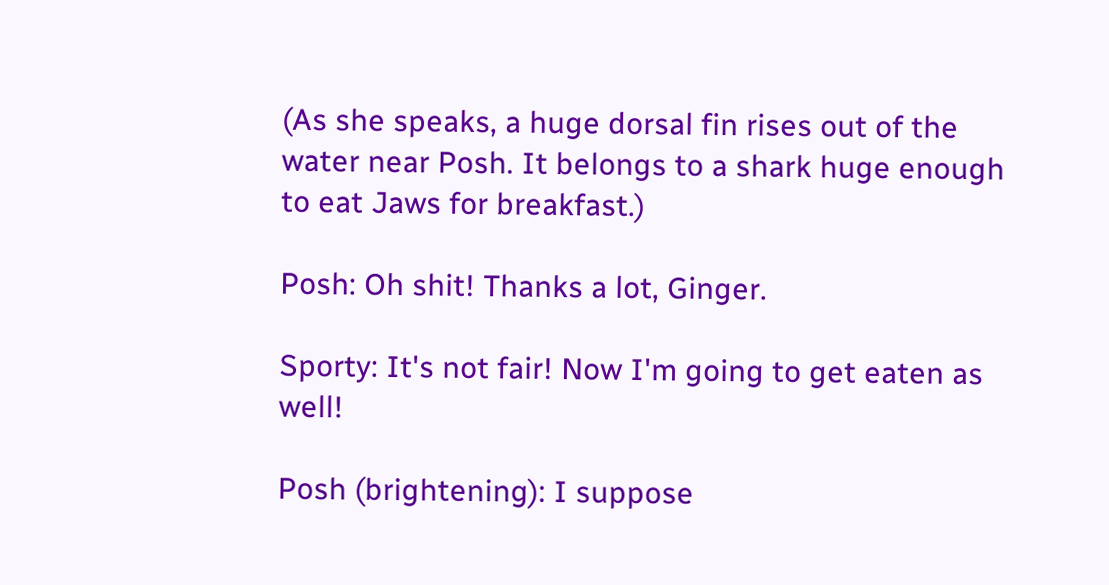(As she speaks, a huge dorsal fin rises out of the water near Posh. It belongs to a shark huge enough to eat Jaws for breakfast.)

Posh: Oh shit! Thanks a lot, Ginger.

Sporty: It's not fair! Now I'm going to get eaten as well!

Posh (brightening): I suppose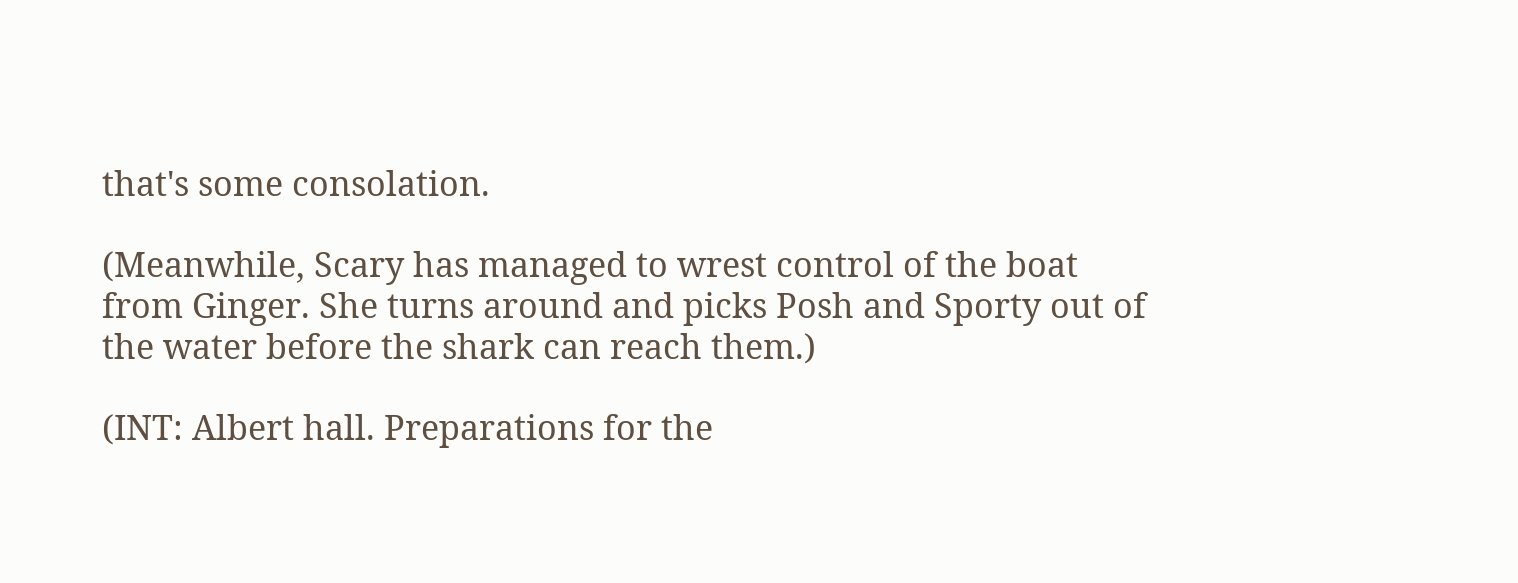that's some consolation.

(Meanwhile, Scary has managed to wrest control of the boat from Ginger. She turns around and picks Posh and Sporty out of the water before the shark can reach them.)

(INT: Albert hall. Preparations for the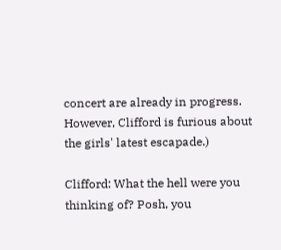concert are already in progress. However, Clifford is furious about the girls' latest escapade.)

Clifford: What the hell were you thinking of? Posh, you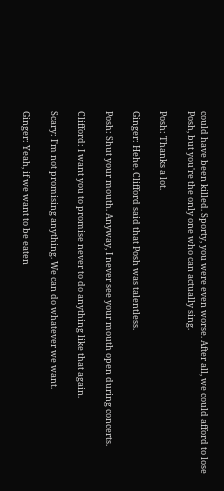could have been killed. Sporty, you were even worse. After all, we could afford to lose Posh, but you're the only one who can actually sing.

Posh: Thanks a lot.

Ginger: Hehe. Clifford said that Posh was talentless.

Posh: Shut your mouth. Anyway, I never see your mouth open during concerts.

Clifford: I want you to promise never to do anything like that again.

Scary: I'm not promising anything. We can do whatever we want.

Ginger: Yeah, if we want to be eaten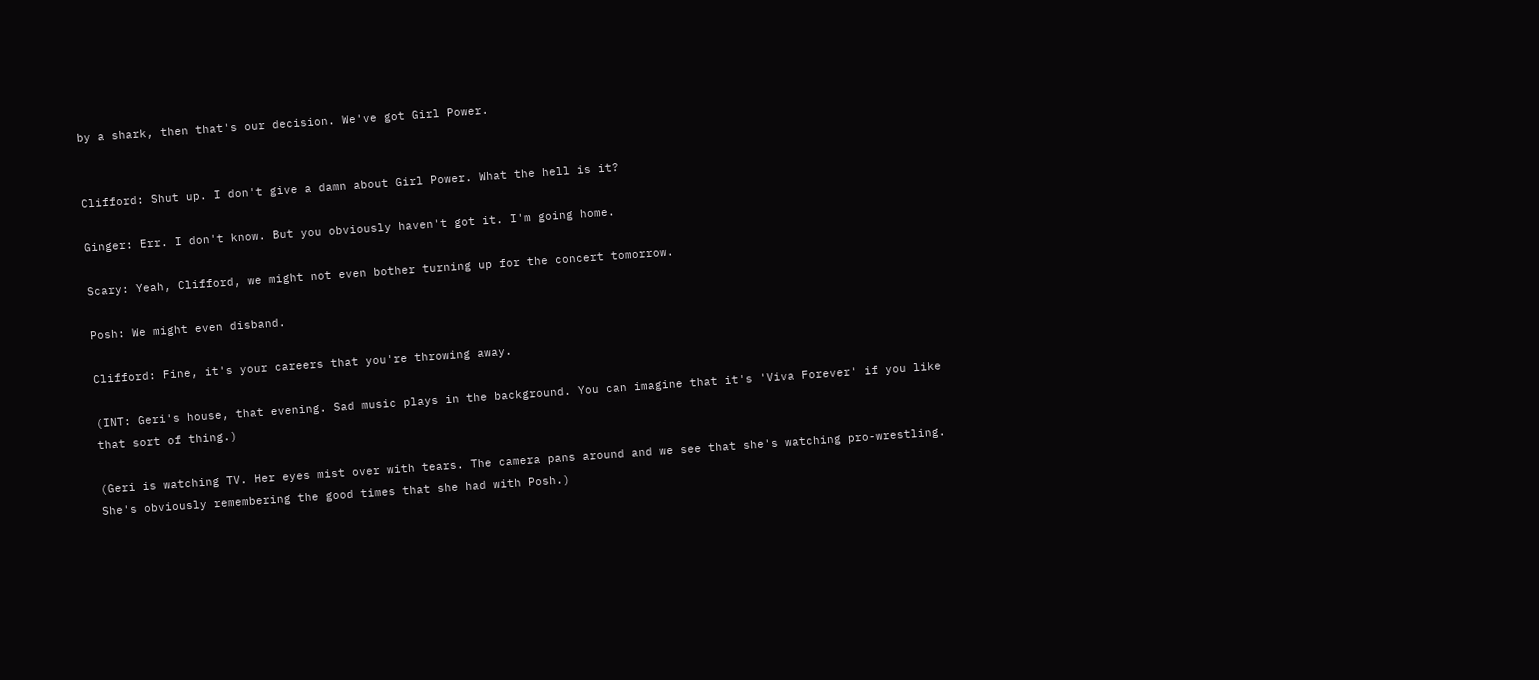by a shark, then that's our decision. We've got Girl Power.


Clifford: Shut up. I don't give a damn about Girl Power. What the hell is it?

Ginger: Err. I don't know. But you obviously haven't got it. I'm going home.

Scary: Yeah, Clifford, we might not even bother turning up for the concert tomorrow.

Posh: We might even disband.

Clifford: Fine, it's your careers that you're throwing away.

(INT: Geri's house, that evening. Sad music plays in the background. You can imagine that it's 'Viva Forever' if you like that sort of thing.)

(Geri is watching TV. Her eyes mist over with tears. The camera pans around and we see that she's watching pro-wrestling. She's obviously remembering the good times that she had with Posh.)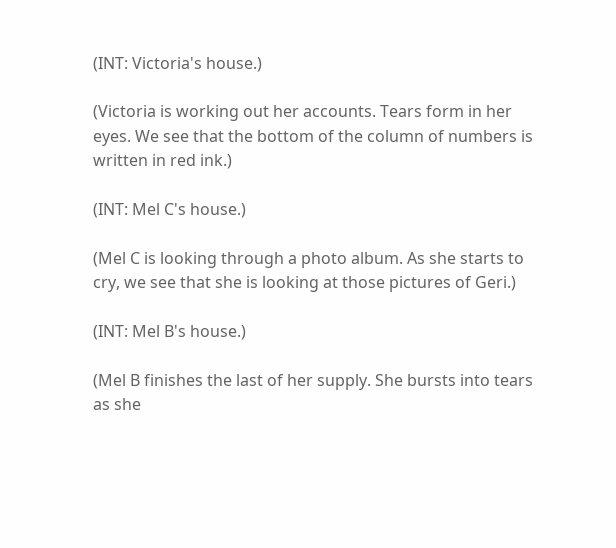(INT: Victoria's house.)

(Victoria is working out her accounts. Tears form in her eyes. We see that the bottom of the column of numbers is written in red ink.)

(INT: Mel C's house.)

(Mel C is looking through a photo album. As she starts to cry, we see that she is looking at those pictures of Geri.)

(INT: Mel B's house.)

(Mel B finishes the last of her supply. She bursts into tears as she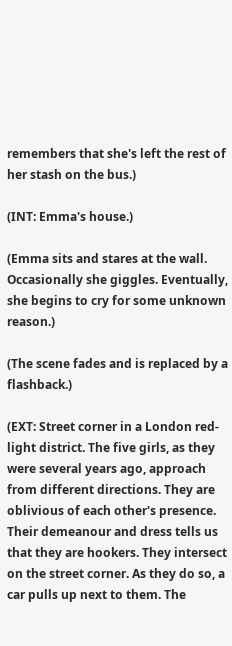remembers that she's left the rest of her stash on the bus.)

(INT: Emma's house.)

(Emma sits and stares at the wall. Occasionally she giggles. Eventually, she begins to cry for some unknown reason.)

(The scene fades and is replaced by a flashback.)

(EXT: Street corner in a London red-light district. The five girls, as they were several years ago, approach from different directions. They are oblivious of each other's presence. Their demeanour and dress tells us that they are hookers. They intersect on the street corner. As they do so, a car pulls up next to them. The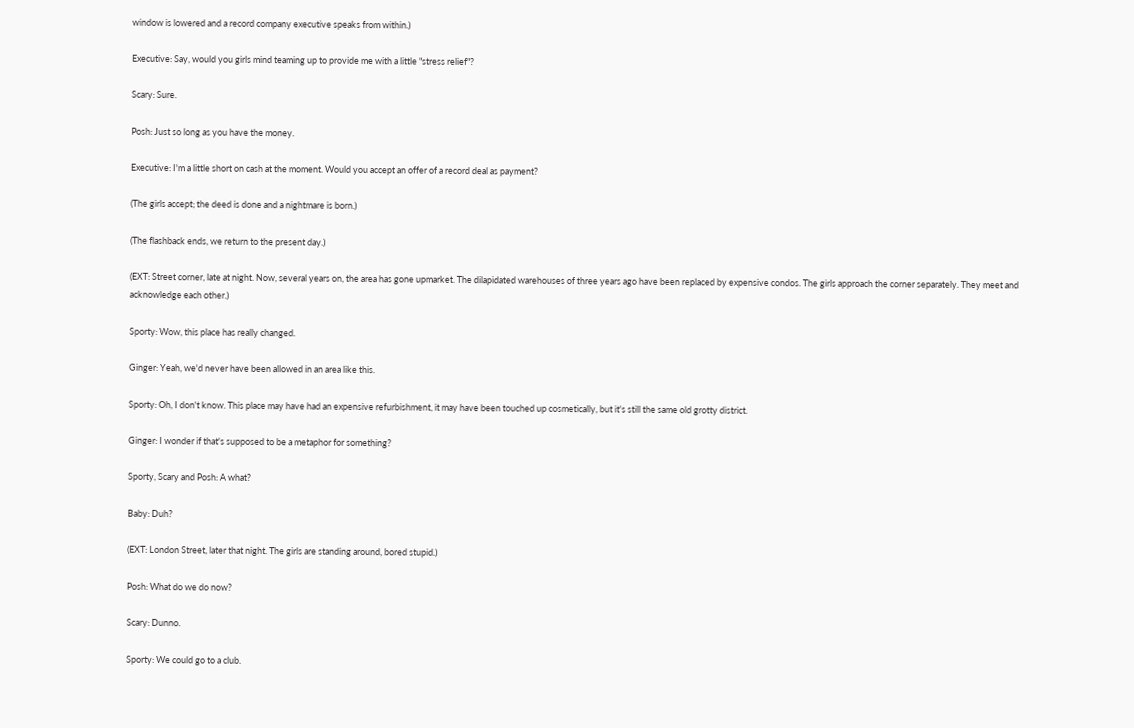window is lowered and a record company executive speaks from within.)

Executive: Say, would you girls mind teaming up to provide me with a little "stress relief"?

Scary: Sure.

Posh: Just so long as you have the money.

Executive: I'm a little short on cash at the moment. Would you accept an offer of a record deal as payment?

(The girls accept; the deed is done and a nightmare is born.)

(The flashback ends, we return to the present day.)

(EXT: Street corner, late at night. Now, several years on, the area has gone upmarket. The dilapidated warehouses of three years ago have been replaced by expensive condos. The girls approach the corner separately. They meet and acknowledge each other.)

Sporty: Wow, this place has really changed.

Ginger: Yeah, we'd never have been allowed in an area like this.

Sporty: Oh, I don't know. This place may have had an expensive refurbishment, it may have been touched up cosmetically, but it's still the same old grotty district.

Ginger: I wonder if that's supposed to be a metaphor for something?

Sporty, Scary and Posh: A what?

Baby: Duh?

(EXT: London Street, later that night. The girls are standing around, bored stupid.)

Posh: What do we do now?

Scary: Dunno.

Sporty: We could go to a club.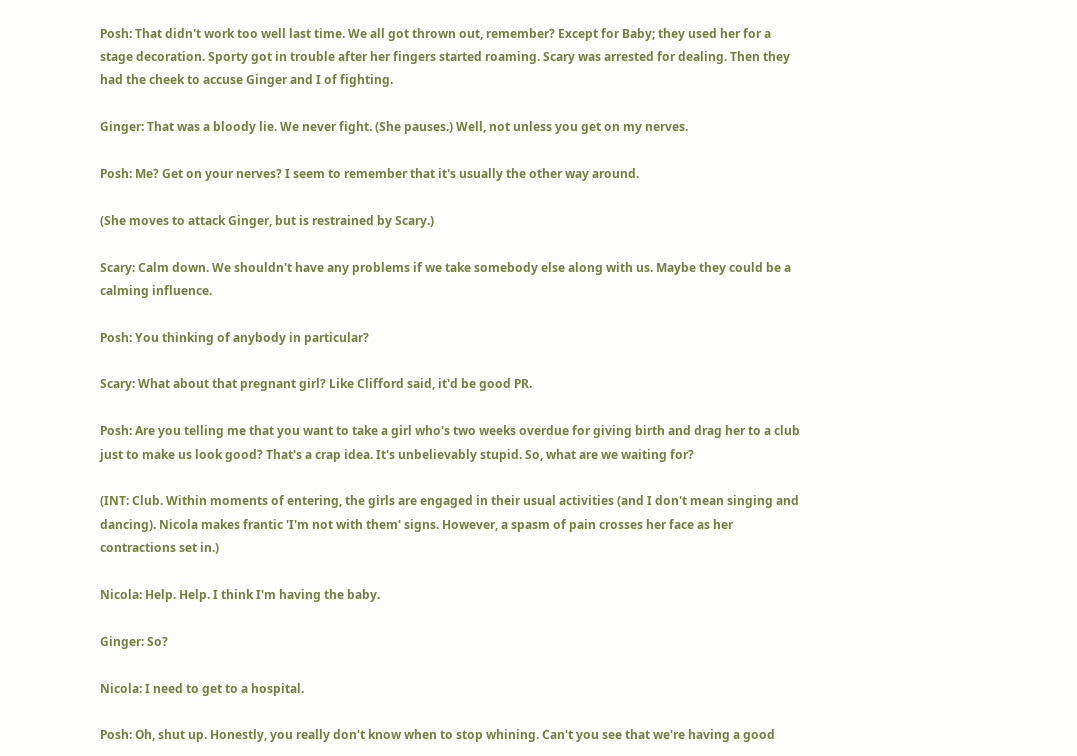Posh: That didn't work too well last time. We all got thrown out, remember? Except for Baby; they used her for a stage decoration. Sporty got in trouble after her fingers started roaming. Scary was arrested for dealing. Then they had the cheek to accuse Ginger and I of fighting.

Ginger: That was a bloody lie. We never fight. (She pauses.) Well, not unless you get on my nerves.

Posh: Me? Get on your nerves? I seem to remember that it's usually the other way around.

(She moves to attack Ginger, but is restrained by Scary.)

Scary: Calm down. We shouldn't have any problems if we take somebody else along with us. Maybe they could be a calming influence.

Posh: You thinking of anybody in particular?

Scary: What about that pregnant girl? Like Clifford said, it'd be good PR.

Posh: Are you telling me that you want to take a girl who's two weeks overdue for giving birth and drag her to a club just to make us look good? That's a crap idea. It's unbelievably stupid. So, what are we waiting for?

(INT: Club. Within moments of entering, the girls are engaged in their usual activities (and I don't mean singing and dancing). Nicola makes frantic 'I'm not with them' signs. However, a spasm of pain crosses her face as her contractions set in.)

Nicola: Help. Help. I think I'm having the baby.

Ginger: So?

Nicola: I need to get to a hospital.

Posh: Oh, shut up. Honestly, you really don't know when to stop whining. Can't you see that we're having a good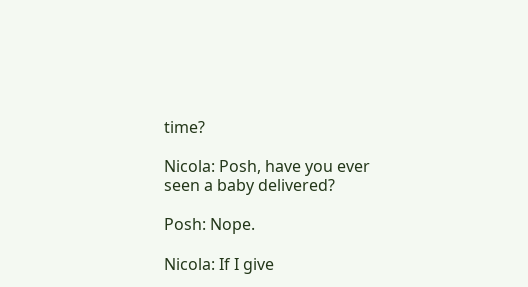time?

Nicola: Posh, have you ever seen a baby delivered?

Posh: Nope.

Nicola: If I give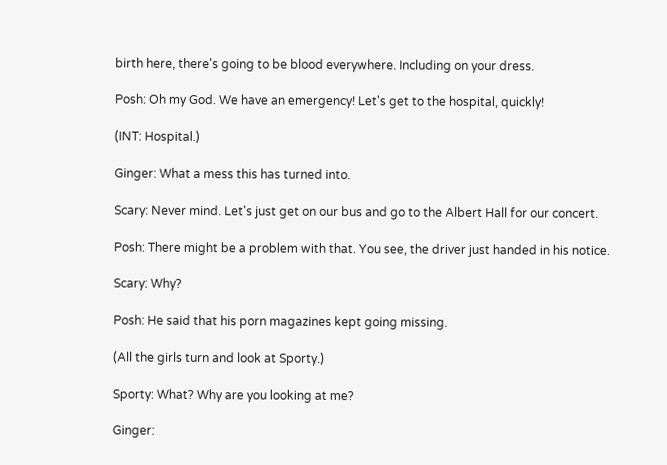birth here, there's going to be blood everywhere. Including on your dress.

Posh: Oh my God. We have an emergency! Let's get to the hospital, quickly!

(INT: Hospital.)

Ginger: What a mess this has turned into.

Scary: Never mind. Let's just get on our bus and go to the Albert Hall for our concert.

Posh: There might be a problem with that. You see, the driver just handed in his notice.

Scary: Why?

Posh: He said that his porn magazines kept going missing.

(All the girls turn and look at Sporty.)

Sporty: What? Why are you looking at me?

Ginger: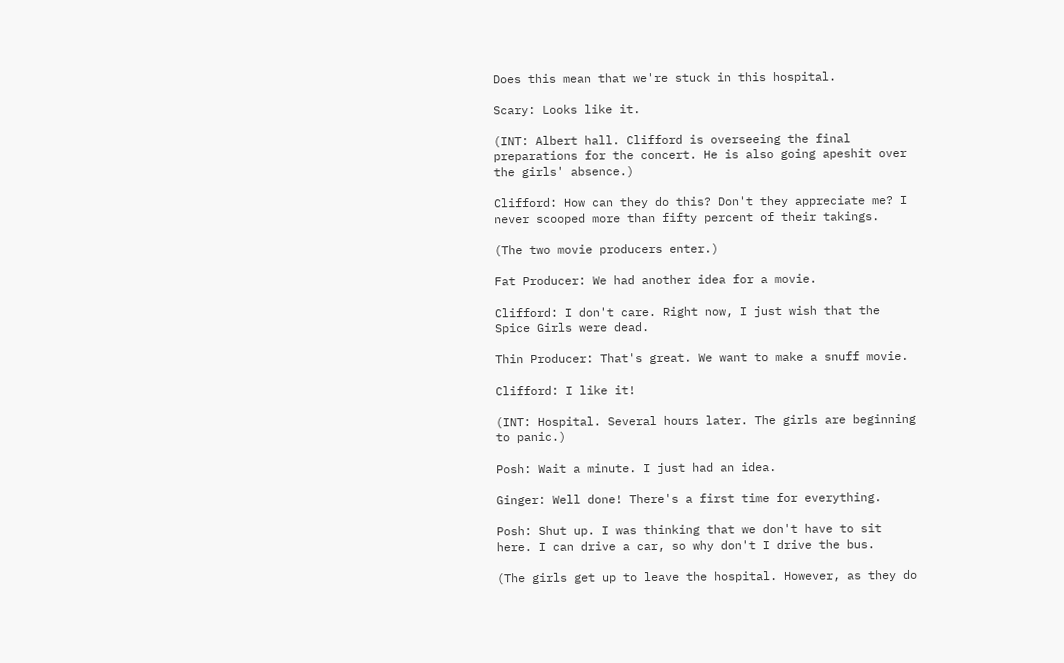Does this mean that we're stuck in this hospital.

Scary: Looks like it.

(INT: Albert hall. Clifford is overseeing the final preparations for the concert. He is also going apeshit over the girls' absence.)

Clifford: How can they do this? Don't they appreciate me? I never scooped more than fifty percent of their takings.

(The two movie producers enter.)

Fat Producer: We had another idea for a movie.

Clifford: I don't care. Right now, I just wish that the Spice Girls were dead.

Thin Producer: That's great. We want to make a snuff movie.

Clifford: I like it!

(INT: Hospital. Several hours later. The girls are beginning to panic.)

Posh: Wait a minute. I just had an idea.

Ginger: Well done! There's a first time for everything.

Posh: Shut up. I was thinking that we don't have to sit here. I can drive a car, so why don't I drive the bus.

(The girls get up to leave the hospital. However, as they do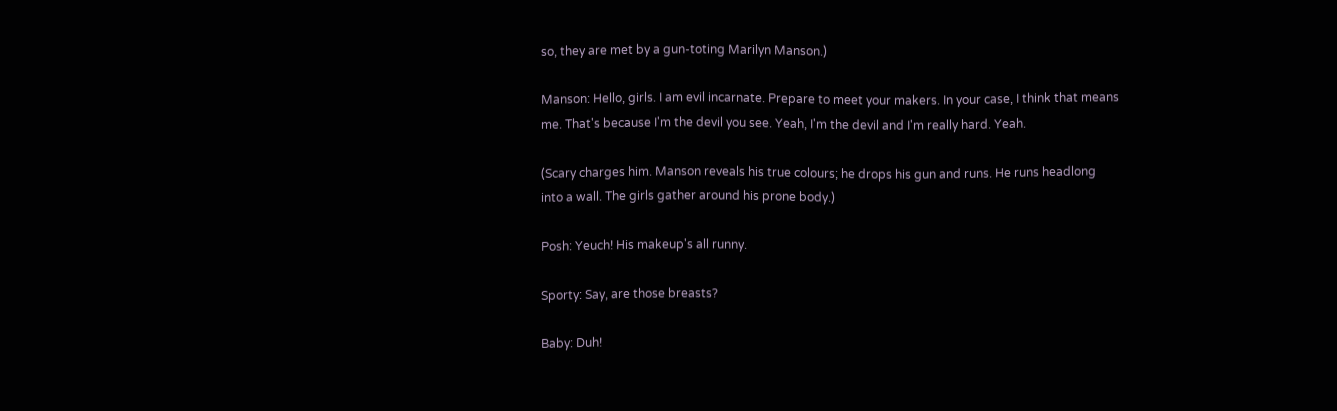so, they are met by a gun-toting Marilyn Manson.)

Manson: Hello, girls. I am evil incarnate. Prepare to meet your makers. In your case, I think that means me. That's because I'm the devil you see. Yeah, I'm the devil and I'm really hard. Yeah.

(Scary charges him. Manson reveals his true colours; he drops his gun and runs. He runs headlong into a wall. The girls gather around his prone body.)

Posh: Yeuch! His makeup's all runny.

Sporty: Say, are those breasts?

Baby: Duh!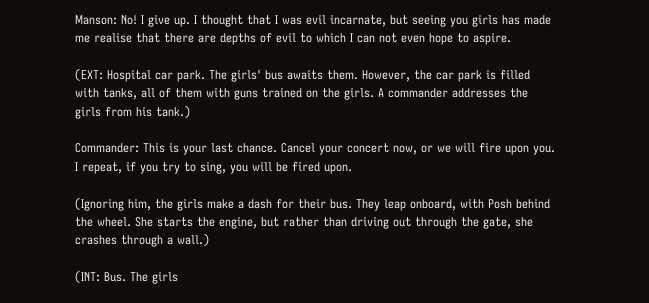Manson: No! I give up. I thought that I was evil incarnate, but seeing you girls has made me realise that there are depths of evil to which I can not even hope to aspire.

(EXT: Hospital car park. The girls' bus awaits them. However, the car park is filled with tanks, all of them with guns trained on the girls. A commander addresses the girls from his tank.)

Commander: This is your last chance. Cancel your concert now, or we will fire upon you. I repeat, if you try to sing, you will be fired upon.

(Ignoring him, the girls make a dash for their bus. They leap onboard, with Posh behind the wheel. She starts the engine, but rather than driving out through the gate, she crashes through a wall.)

(INT: Bus. The girls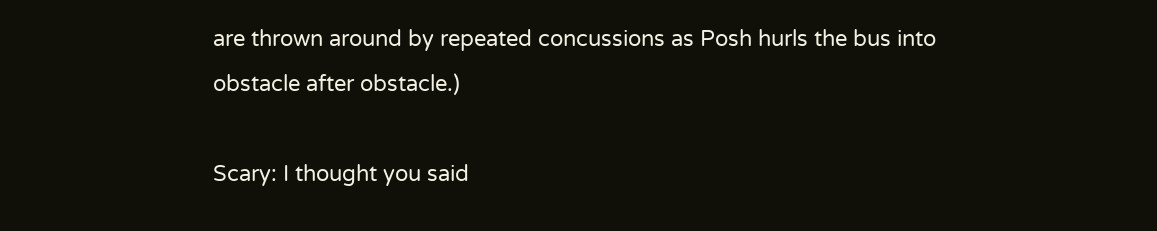are thrown around by repeated concussions as Posh hurls the bus into obstacle after obstacle.)

Scary: I thought you said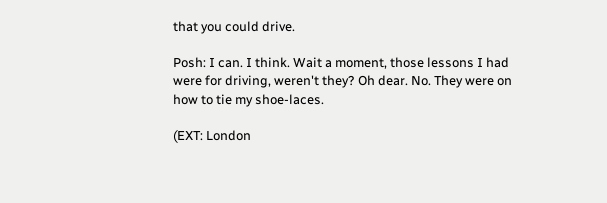that you could drive.

Posh: I can. I think. Wait a moment, those lessons I had were for driving, weren't they? Oh dear. No. They were on how to tie my shoe-laces.

(EXT: London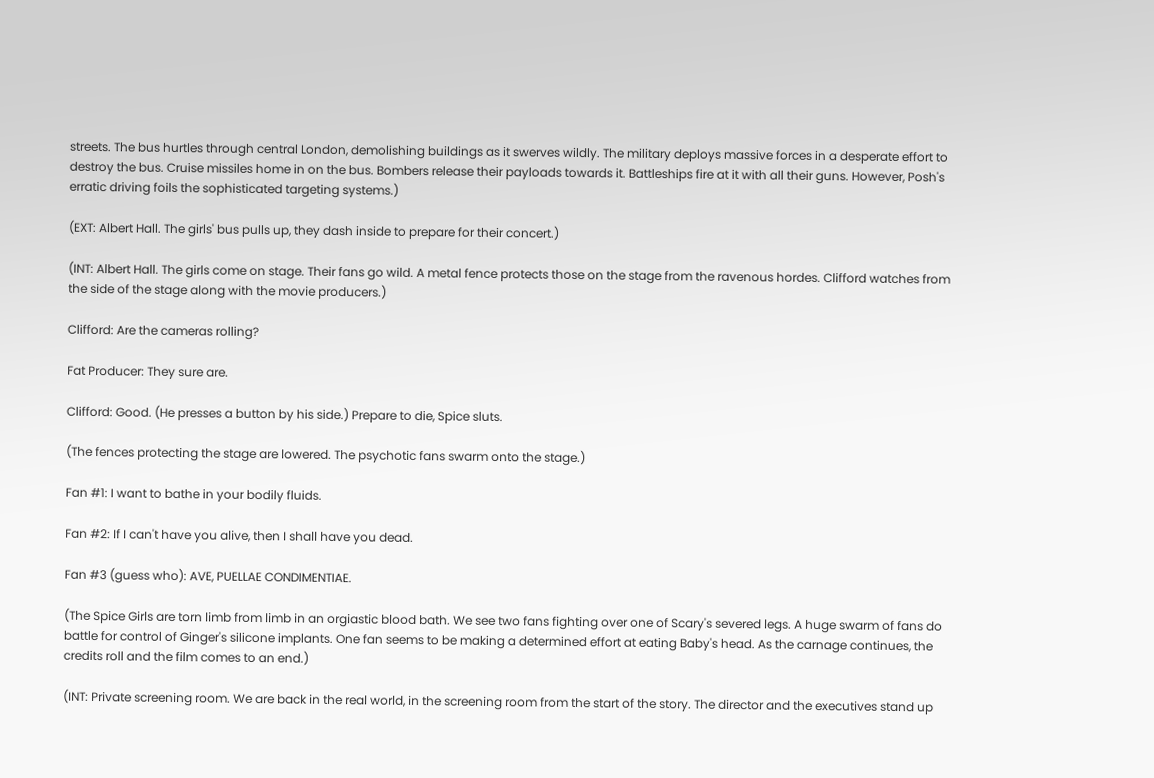streets. The bus hurtles through central London, demolishing buildings as it swerves wildly. The military deploys massive forces in a desperate effort to destroy the bus. Cruise missiles home in on the bus. Bombers release their payloads towards it. Battleships fire at it with all their guns. However, Posh's erratic driving foils the sophisticated targeting systems.)

(EXT: Albert Hall. The girls' bus pulls up, they dash inside to prepare for their concert.)

(INT: Albert Hall. The girls come on stage. Their fans go wild. A metal fence protects those on the stage from the ravenous hordes. Clifford watches from the side of the stage along with the movie producers.)

Clifford: Are the cameras rolling?

Fat Producer: They sure are.

Clifford: Good. (He presses a button by his side.) Prepare to die, Spice sluts.

(The fences protecting the stage are lowered. The psychotic fans swarm onto the stage.)

Fan #1: I want to bathe in your bodily fluids.

Fan #2: If I can't have you alive, then I shall have you dead.

Fan #3 (guess who): AVE, PUELLAE CONDIMENTIAE.

(The Spice Girls are torn limb from limb in an orgiastic blood bath. We see two fans fighting over one of Scary's severed legs. A huge swarm of fans do battle for control of Ginger's silicone implants. One fan seems to be making a determined effort at eating Baby's head. As the carnage continues, the credits roll and the film comes to an end.)

(INT: Private screening room. We are back in the real world, in the screening room from the start of the story. The director and the executives stand up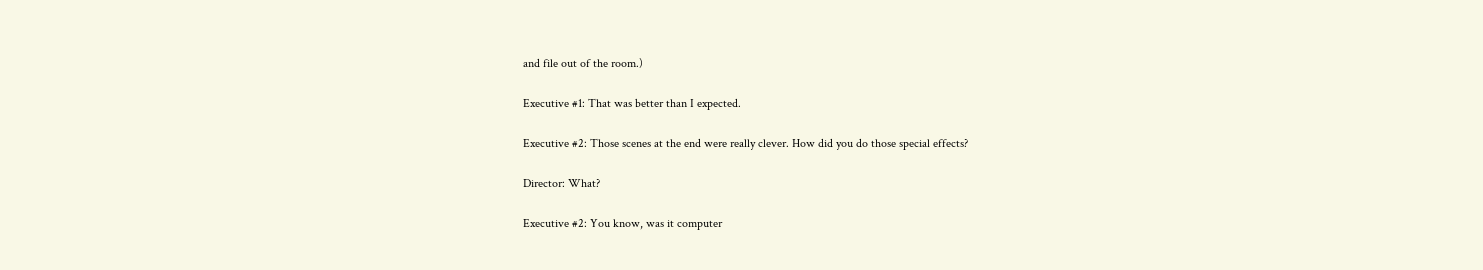and file out of the room.)

Executive #1: That was better than I expected.

Executive #2: Those scenes at the end were really clever. How did you do those special effects?

Director: What?

Executive #2: You know, was it computer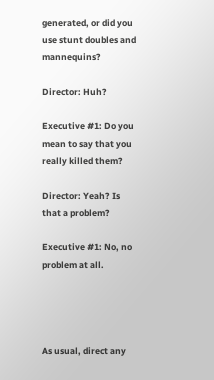generated, or did you use stunt doubles and mannequins?

Director: Huh?

Executive #1: Do you mean to say that you really killed them?

Director: Yeah? Is that a problem?

Executive #1: No, no problem at all.




As usual, direct any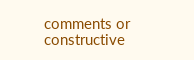comments or constructive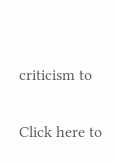criticism to

Click here to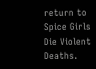return to Spice Girls Die Violent Deaths.